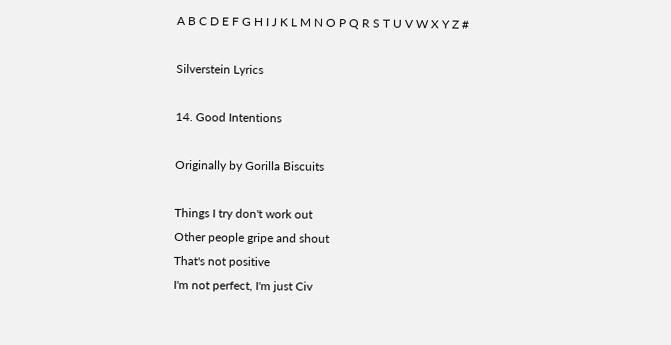A B C D E F G H I J K L M N O P Q R S T U V W X Y Z #

Silverstein Lyrics

14. Good Intentions

Originally by Gorilla Biscuits

Things I try don't work out
Other people gripe and shout
That's not positive
I'm not perfect, I'm just Civ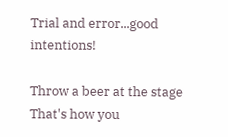Trial and error...good intentions!

Throw a beer at the stage
That's how you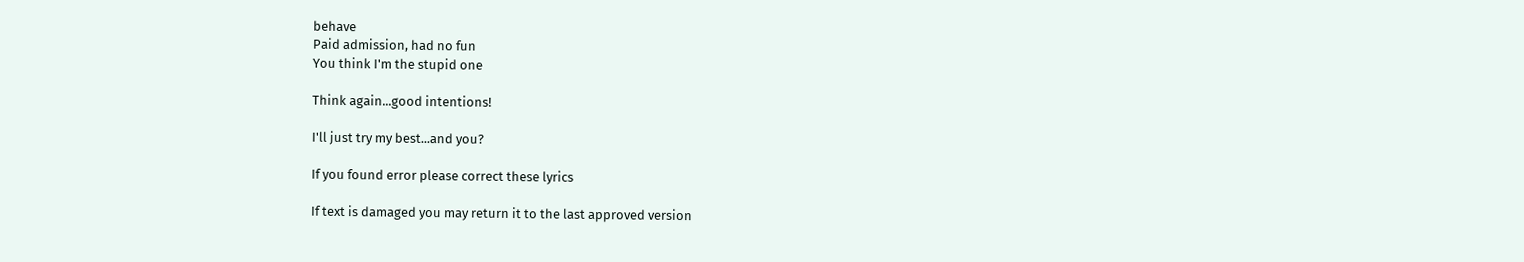behave
Paid admission, had no fun
You think I'm the stupid one

Think again...good intentions!

I'll just try my best...and you?

If you found error please correct these lyrics

If text is damaged you may return it to the last approved version